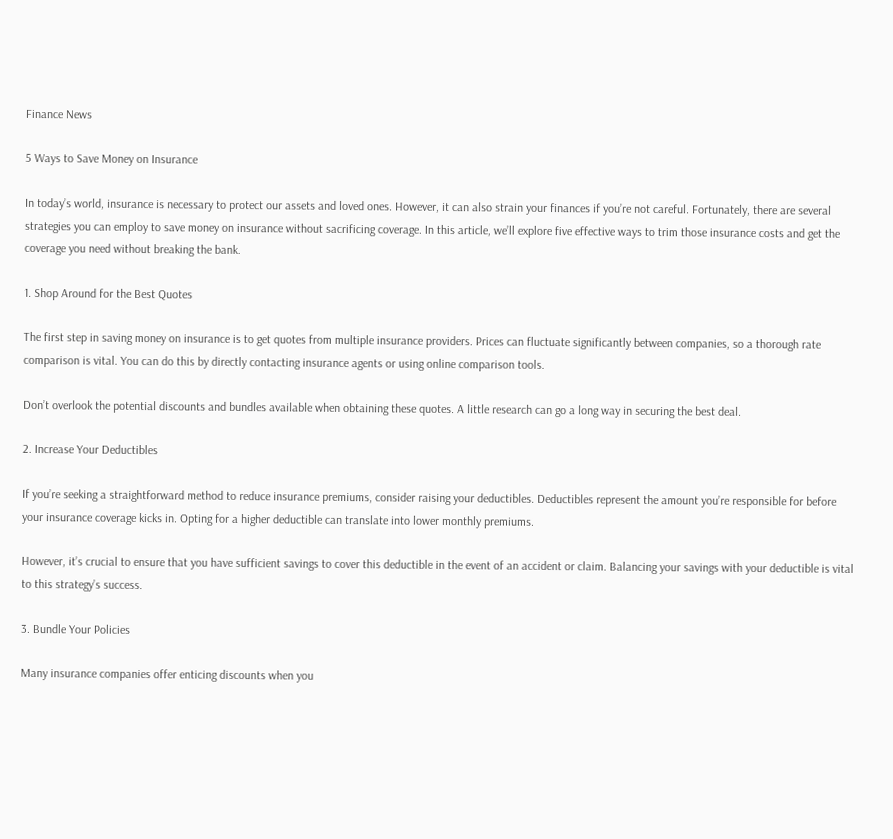Finance News

5 Ways to Save Money on Insurance

In today’s world, insurance is necessary to protect our assets and loved ones. However, it can also strain your finances if you’re not careful. Fortunately, there are several strategies you can employ to save money on insurance without sacrificing coverage. In this article, we’ll explore five effective ways to trim those insurance costs and get the coverage you need without breaking the bank.

1. Shop Around for the Best Quotes

The first step in saving money on insurance is to get quotes from multiple insurance providers. Prices can fluctuate significantly between companies, so a thorough rate comparison is vital. You can do this by directly contacting insurance agents or using online comparison tools.

Don’t overlook the potential discounts and bundles available when obtaining these quotes. A little research can go a long way in securing the best deal.

2. Increase Your Deductibles

If you’re seeking a straightforward method to reduce insurance premiums, consider raising your deductibles. Deductibles represent the amount you’re responsible for before your insurance coverage kicks in. Opting for a higher deductible can translate into lower monthly premiums.

However, it’s crucial to ensure that you have sufficient savings to cover this deductible in the event of an accident or claim. Balancing your savings with your deductible is vital to this strategy’s success.

3. Bundle Your Policies

Many insurance companies offer enticing discounts when you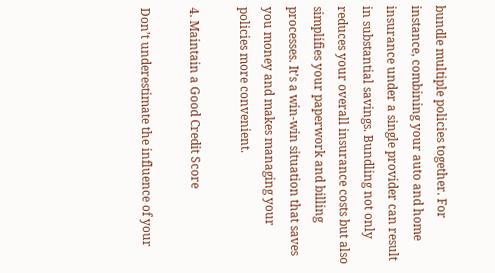bundle multiple policies together. For instance, combining your auto and home insurance under a single provider can result in substantial savings. Bundling not only reduces your overall insurance costs but also simplifies your paperwork and billing processes. It’s a win-win situation that saves you money and makes managing your policies more convenient.

4. Maintain a Good Credit Score

Don’t underestimate the influence of your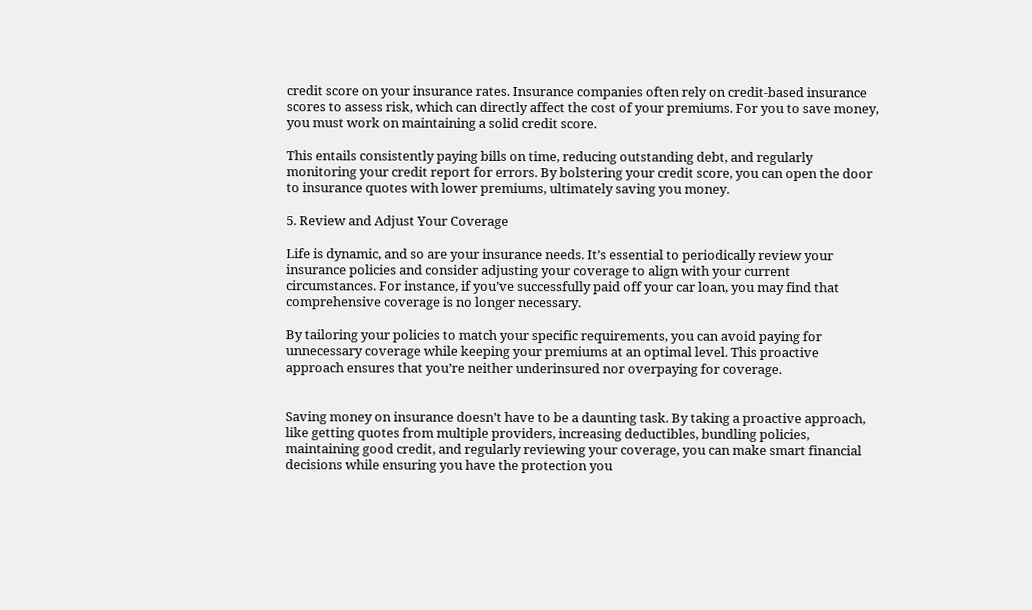credit score on your insurance rates. Insurance companies often rely on credit-based insurance scores to assess risk, which can directly affect the cost of your premiums. For you to save money, you must work on maintaining a solid credit score.

This entails consistently paying bills on time, reducing outstanding debt, and regularly monitoring your credit report for errors. By bolstering your credit score, you can open the door to insurance quotes with lower premiums, ultimately saving you money.

5. Review and Adjust Your Coverage

Life is dynamic, and so are your insurance needs. It’s essential to periodically review your insurance policies and consider adjusting your coverage to align with your current circumstances. For instance, if you’ve successfully paid off your car loan, you may find that comprehensive coverage is no longer necessary.

By tailoring your policies to match your specific requirements, you can avoid paying for unnecessary coverage while keeping your premiums at an optimal level. This proactive approach ensures that you’re neither underinsured nor overpaying for coverage.


Saving money on insurance doesn’t have to be a daunting task. By taking a proactive approach, like getting quotes from multiple providers, increasing deductibles, bundling policies, maintaining good credit, and regularly reviewing your coverage, you can make smart financial decisions while ensuring you have the protection you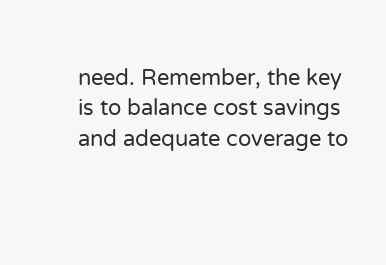need. Remember, the key is to balance cost savings and adequate coverage to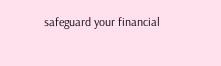safeguard your financial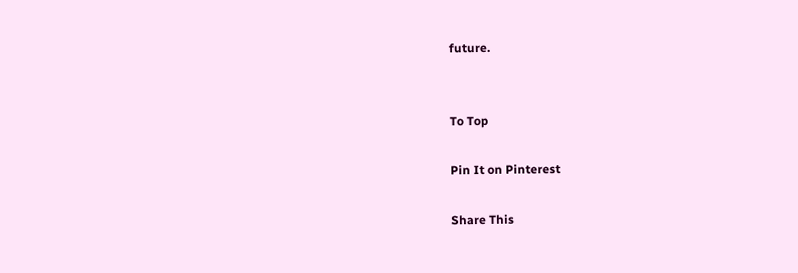future.


To Top

Pin It on Pinterest

Share This